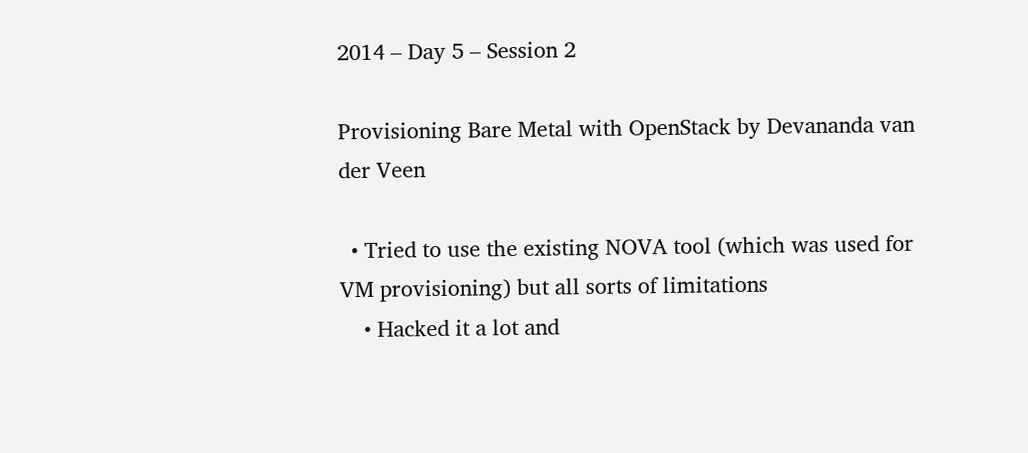2014 – Day 5 – Session 2

Provisioning Bare Metal with OpenStack by Devananda van der Veen

  • Tried to use the existing NOVA tool (which was used for VM provisioning) but all sorts of limitations
    • Hacked it a lot and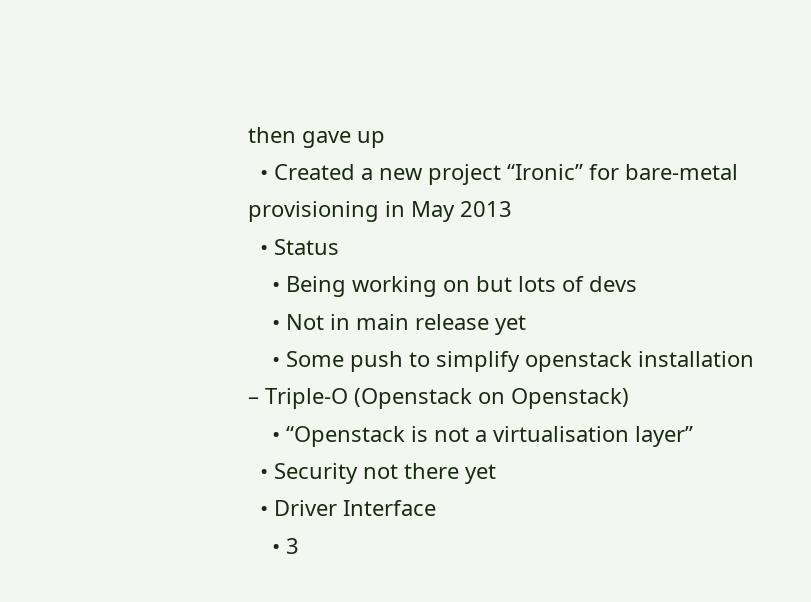then gave up
  • Created a new project “Ironic” for bare-metal provisioning in May 2013
  • Status
    • Being working on but lots of devs
    • Not in main release yet
    • Some push to simplify openstack installation – Triple-O (Openstack on Openstack)
    • “Openstack is not a virtualisation layer”
  • Security not there yet
  • Driver Interface
    • 3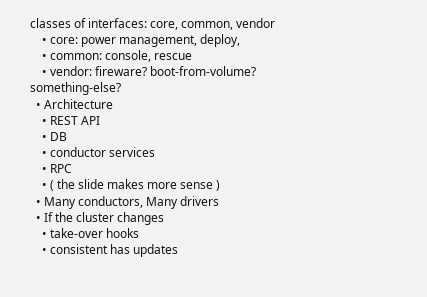classes of interfaces: core, common, vendor
    • core: power management, deploy,
    • common: console, rescue
    • vendor: fireware? boot-from-volume? something-else?
  • Architecture
    • REST API
    • DB
    • conductor services
    • RPC
    • ( the slide makes more sense )
  • Many conductors, Many drivers
  • If the cluster changes
    • take-over hooks
    • consistent has updates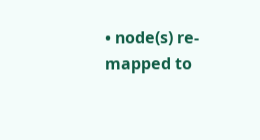• node(s) re-mapped to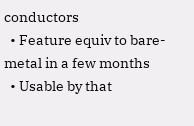conductors
  • Feature equiv to bare-metal in a few months
  • Usable by that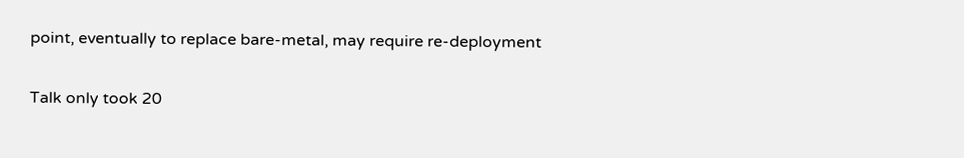point, eventually to replace bare-metal, may require re-deployment

Talk only took 20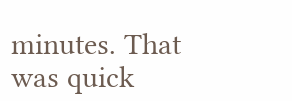minutes. That was quick